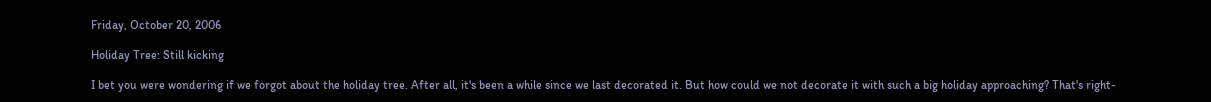Friday, October 20, 2006

Holiday Tree: Still kicking

I bet you were wondering if we forgot about the holiday tree. After all, it's been a while since we last decorated it. But how could we not decorate it with such a big holiday approaching? That's right-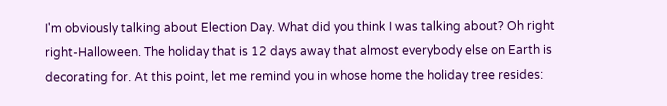I'm obviously talking about Election Day. What did you think I was talking about? Oh right right-Halloween. The holiday that is 12 days away that almost everybody else on Earth is decorating for. At this point, let me remind you in whose home the holiday tree resides: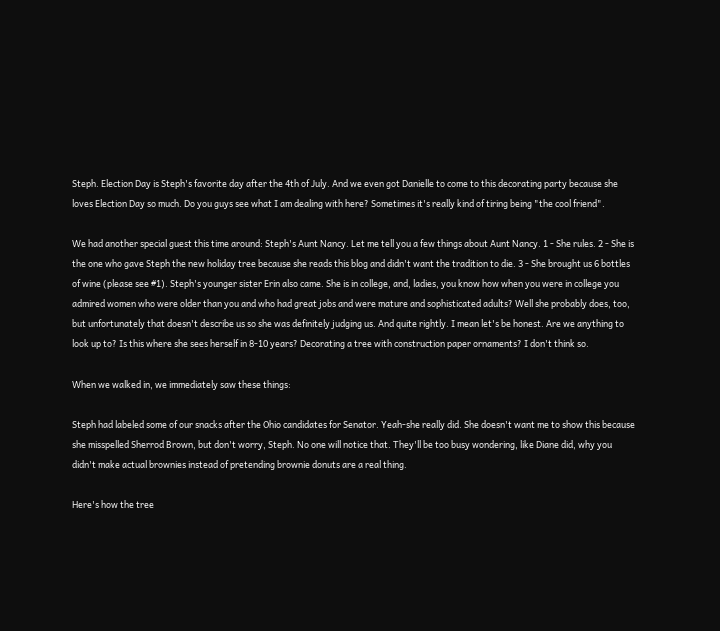Steph. Election Day is Steph's favorite day after the 4th of July. And we even got Danielle to come to this decorating party because she loves Election Day so much. Do you guys see what I am dealing with here? Sometimes it's really kind of tiring being "the cool friend".

We had another special guest this time around: Steph's Aunt Nancy. Let me tell you a few things about Aunt Nancy. 1 - She rules. 2 - She is the one who gave Steph the new holiday tree because she reads this blog and didn't want the tradition to die. 3 - She brought us 6 bottles of wine (please see #1). Steph's younger sister Erin also came. She is in college, and, ladies, you know how when you were in college you admired women who were older than you and who had great jobs and were mature and sophisticated adults? Well she probably does, too, but unfortunately that doesn't describe us so she was definitely judging us. And quite rightly. I mean let's be honest. Are we anything to look up to? Is this where she sees herself in 8-10 years? Decorating a tree with construction paper ornaments? I don't think so.

When we walked in, we immediately saw these things:

Steph had labeled some of our snacks after the Ohio candidates for Senator. Yeah-she really did. She doesn't want me to show this because she misspelled Sherrod Brown, but don't worry, Steph. No one will notice that. They'll be too busy wondering, like Diane did, why you didn't make actual brownies instead of pretending brownie donuts are a real thing.

Here's how the tree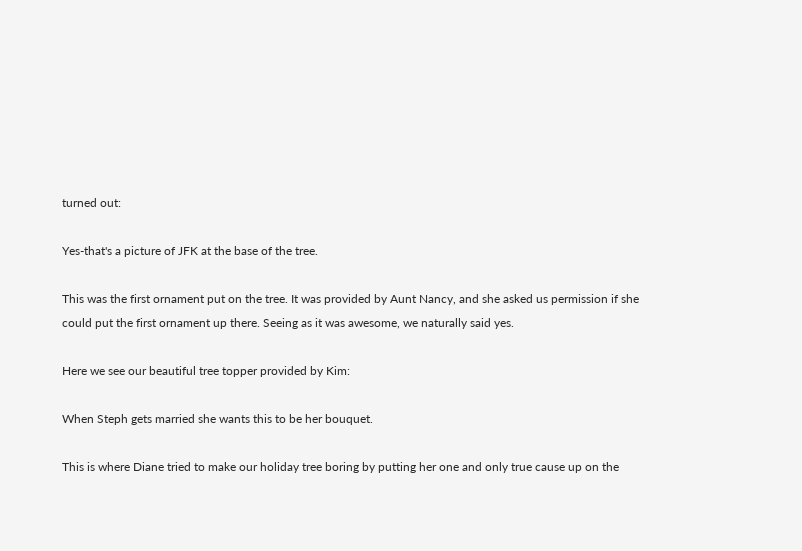turned out:

Yes-that's a picture of JFK at the base of the tree.

This was the first ornament put on the tree. It was provided by Aunt Nancy, and she asked us permission if she could put the first ornament up there. Seeing as it was awesome, we naturally said yes.

Here we see our beautiful tree topper provided by Kim:

When Steph gets married she wants this to be her bouquet.

This is where Diane tried to make our holiday tree boring by putting her one and only true cause up on the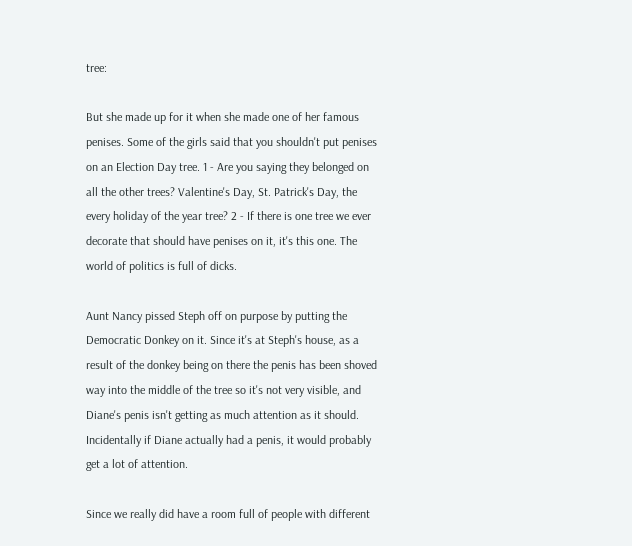tree:

But she made up for it when she made one of her famous penises. Some of the girls said that you shouldn't put penises on an Election Day tree. 1 - Are you saying they belonged on all the other trees? Valentine's Day, St. Patrick's Day, the every holiday of the year tree? 2 - If there is one tree we ever decorate that should have penises on it, it's this one. The world of politics is full of dicks.

Aunt Nancy pissed Steph off on purpose by putting the Democratic Donkey on it. Since it's at Steph's house, as a result of the donkey being on there the penis has been shoved way into the middle of the tree so it's not very visible, and Diane's penis isn't getting as much attention as it should. Incidentally if Diane actually had a penis, it would probably get a lot of attention.

Since we really did have a room full of people with different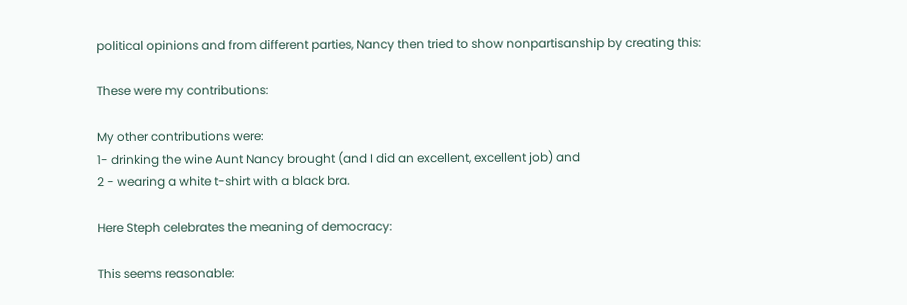political opinions and from different parties, Nancy then tried to show nonpartisanship by creating this:

These were my contributions:

My other contributions were:
1- drinking the wine Aunt Nancy brought (and I did an excellent, excellent job) and
2 - wearing a white t-shirt with a black bra.

Here Steph celebrates the meaning of democracy:

This seems reasonable: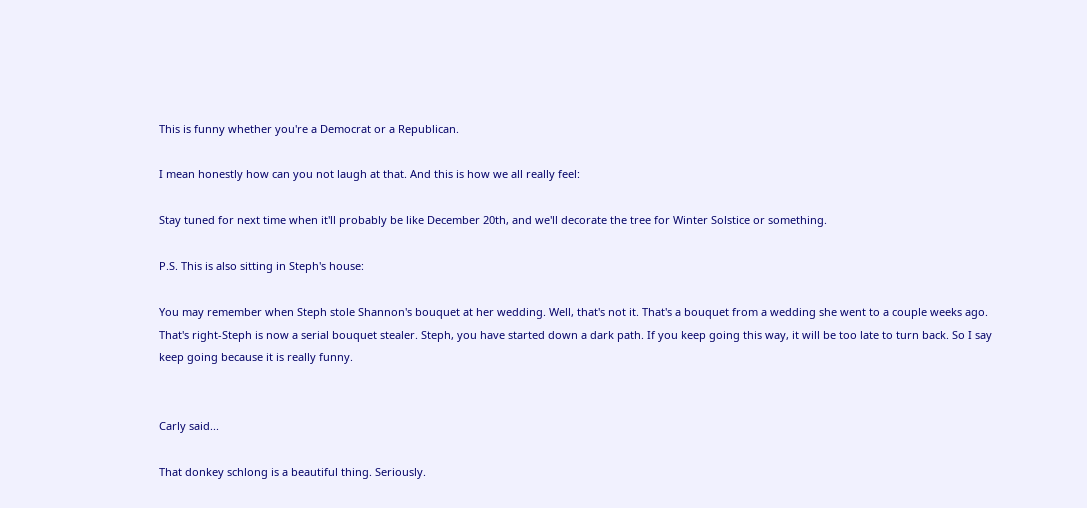This is funny whether you're a Democrat or a Republican.

I mean honestly how can you not laugh at that. And this is how we all really feel:

Stay tuned for next time when it'll probably be like December 20th, and we'll decorate the tree for Winter Solstice or something.

P.S. This is also sitting in Steph's house:

You may remember when Steph stole Shannon's bouquet at her wedding. Well, that's not it. That's a bouquet from a wedding she went to a couple weeks ago. That's right-Steph is now a serial bouquet stealer. Steph, you have started down a dark path. If you keep going this way, it will be too late to turn back. So I say keep going because it is really funny.


Carly said...

That donkey schlong is a beautiful thing. Seriously.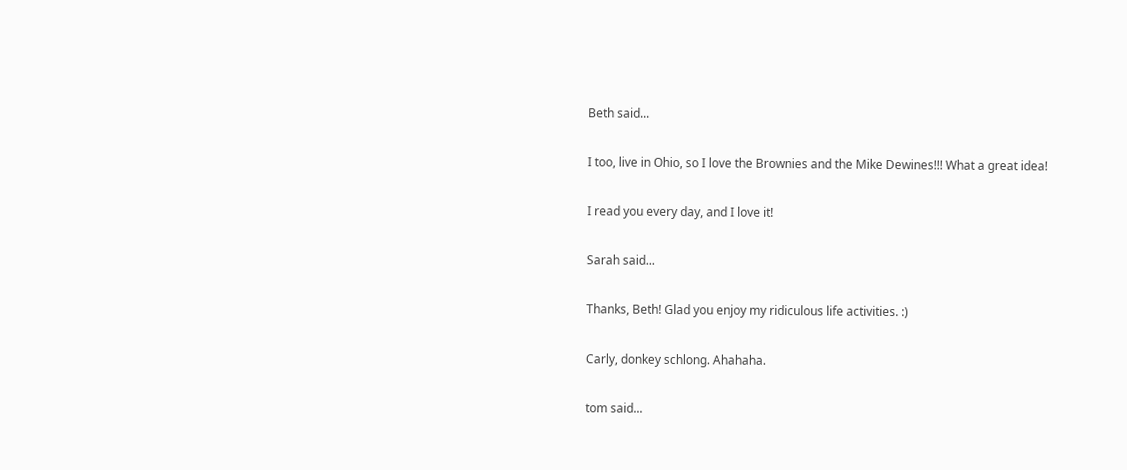Beth said...

I too, live in Ohio, so I love the Brownies and the Mike Dewines!!! What a great idea!

I read you every day, and I love it!

Sarah said...

Thanks, Beth! Glad you enjoy my ridiculous life activities. :)

Carly, donkey schlong. Ahahaha.

tom said...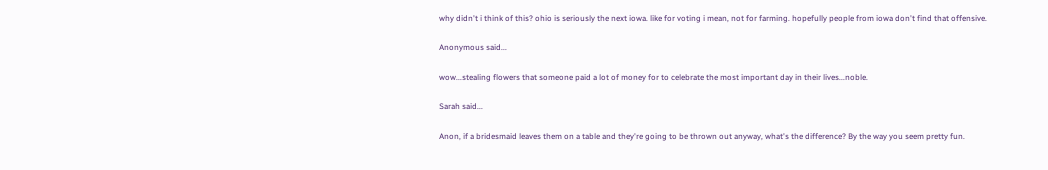why didn't i think of this? ohio is seriously the next iowa. like for voting i mean, not for farming. hopefully people from iowa don't find that offensive.

Anonymous said...

wow...stealing flowers that someone paid a lot of money for to celebrate the most important day in their lives...noble.

Sarah said...

Anon, if a bridesmaid leaves them on a table and they're going to be thrown out anyway, what's the difference? By the way you seem pretty fun.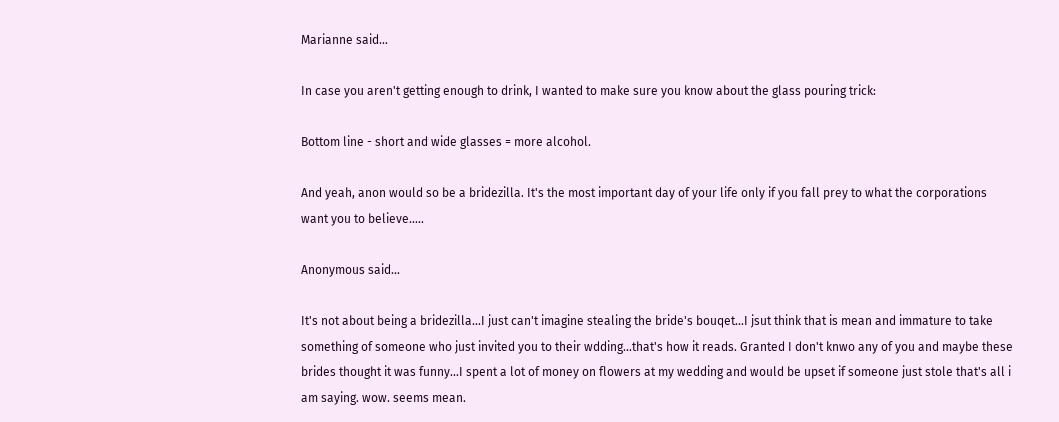Marianne said...

In case you aren't getting enough to drink, I wanted to make sure you know about the glass pouring trick:

Bottom line - short and wide glasses = more alcohol.

And yeah, anon would so be a bridezilla. It's the most important day of your life only if you fall prey to what the corporations want you to believe.....

Anonymous said...

It's not about being a bridezilla...I just can't imagine stealing the bride's bouqet...I jsut think that is mean and immature to take something of someone who just invited you to their wdding...that's how it reads. Granted I don't knwo any of you and maybe these brides thought it was funny...I spent a lot of money on flowers at my wedding and would be upset if someone just stole that's all i am saying. wow. seems mean.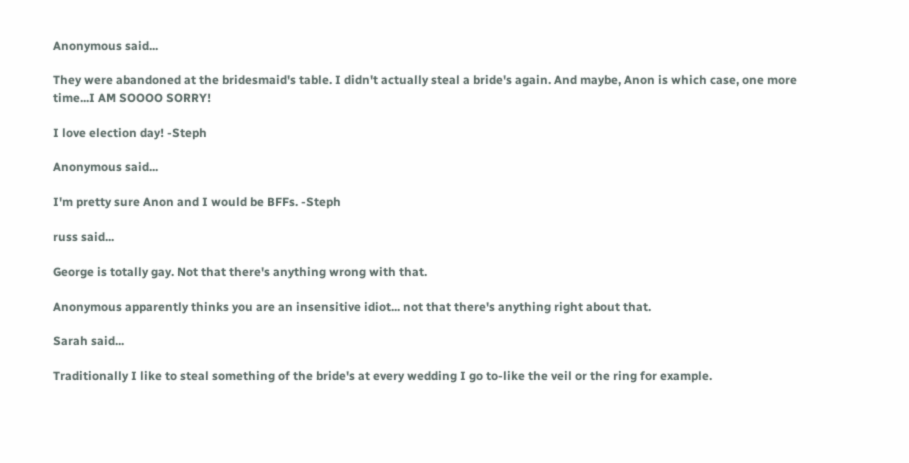Anonymous said...

They were abandoned at the bridesmaid's table. I didn't actually steal a bride's again. And maybe, Anon is which case, one more time...I AM SOOOO SORRY!

I love election day! -Steph

Anonymous said...

I'm pretty sure Anon and I would be BFFs. -Steph

russ said...

George is totally gay. Not that there's anything wrong with that.

Anonymous apparently thinks you are an insensitive idiot... not that there's anything right about that.

Sarah said...

Traditionally I like to steal something of the bride's at every wedding I go to-like the veil or the ring for example.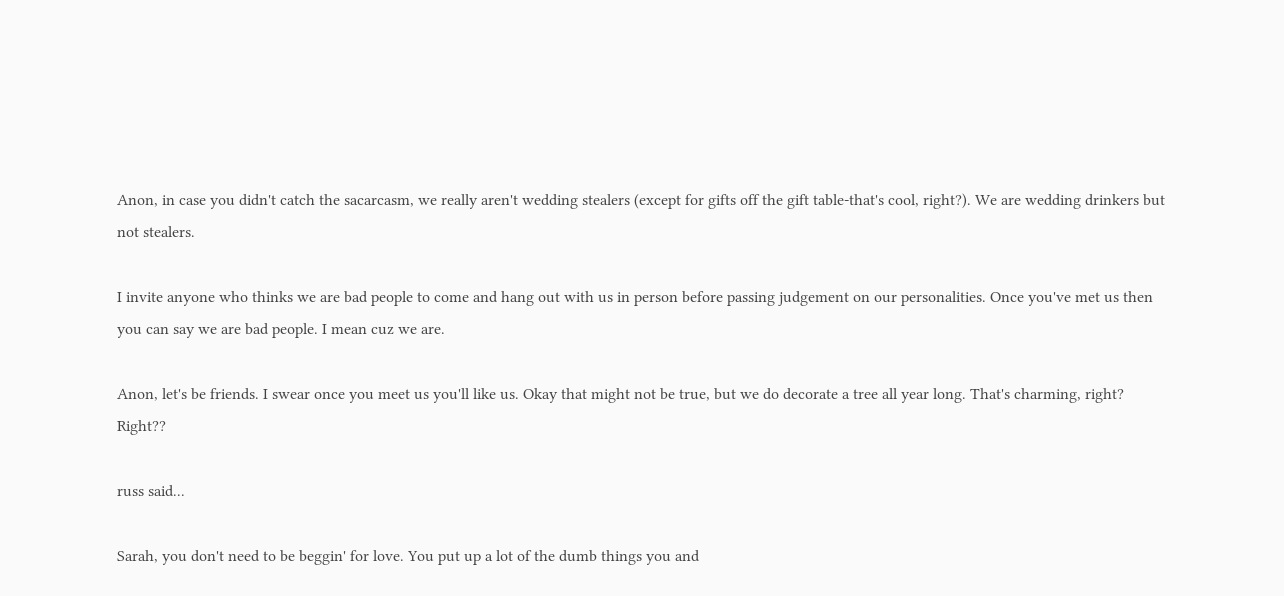Anon, in case you didn't catch the sacarcasm, we really aren't wedding stealers (except for gifts off the gift table-that's cool, right?). We are wedding drinkers but not stealers.

I invite anyone who thinks we are bad people to come and hang out with us in person before passing judgement on our personalities. Once you've met us then you can say we are bad people. I mean cuz we are.

Anon, let's be friends. I swear once you meet us you'll like us. Okay that might not be true, but we do decorate a tree all year long. That's charming, right? Right??

russ said...

Sarah, you don't need to be beggin' for love. You put up a lot of the dumb things you and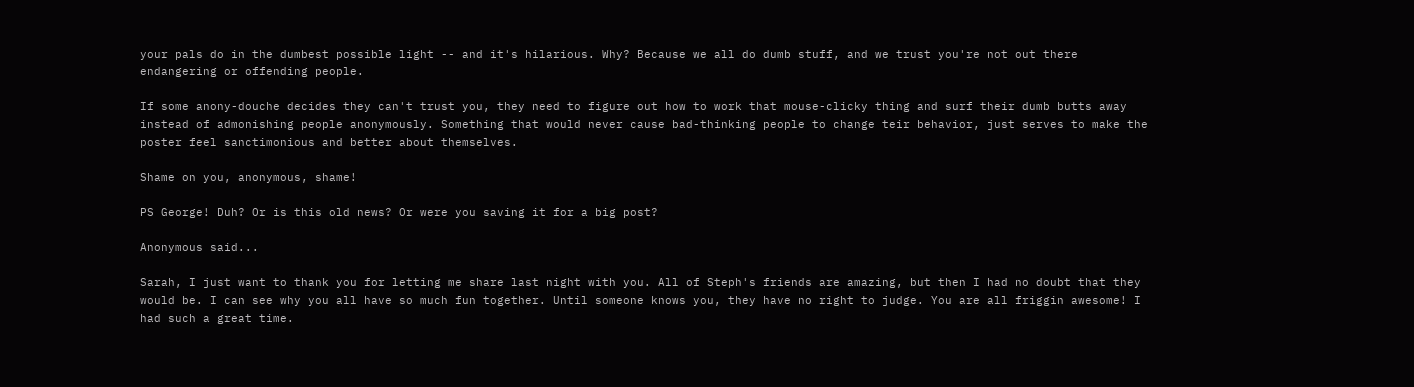your pals do in the dumbest possible light -- and it's hilarious. Why? Because we all do dumb stuff, and we trust you're not out there endangering or offending people.

If some anony-douche decides they can't trust you, they need to figure out how to work that mouse-clicky thing and surf their dumb butts away instead of admonishing people anonymously. Something that would never cause bad-thinking people to change teir behavior, just serves to make the poster feel sanctimonious and better about themselves.

Shame on you, anonymous, shame!

PS George! Duh? Or is this old news? Or were you saving it for a big post?

Anonymous said...

Sarah, I just want to thank you for letting me share last night with you. All of Steph's friends are amazing, but then I had no doubt that they would be. I can see why you all have so much fun together. Until someone knows you, they have no right to judge. You are all friggin awesome! I had such a great time.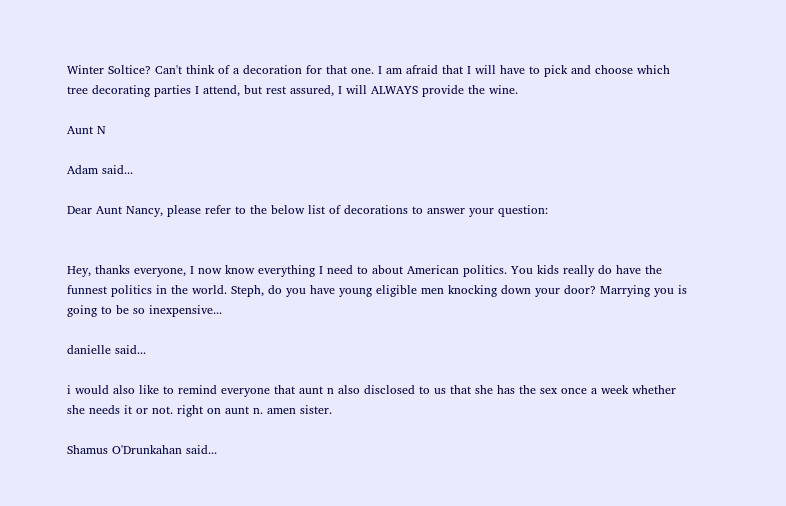Winter Soltice? Can't think of a decoration for that one. I am afraid that I will have to pick and choose which tree decorating parties I attend, but rest assured, I will ALWAYS provide the wine.

Aunt N

Adam said...

Dear Aunt Nancy, please refer to the below list of decorations to answer your question:


Hey, thanks everyone, I now know everything I need to about American politics. You kids really do have the funnest politics in the world. Steph, do you have young eligible men knocking down your door? Marrying you is going to be so inexpensive...

danielle said...

i would also like to remind everyone that aunt n also disclosed to us that she has the sex once a week whether she needs it or not. right on aunt n. amen sister.

Shamus O'Drunkahan said...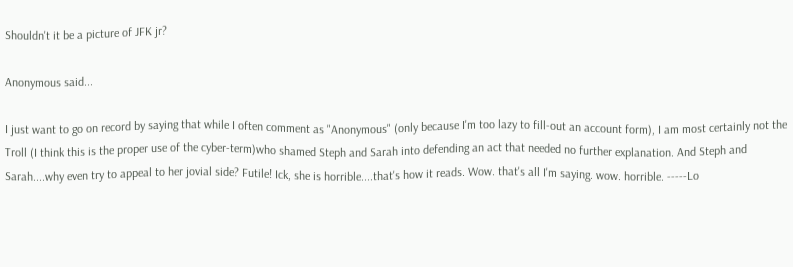Shouldn't it be a picture of JFK jr?

Anonymous said...

I just want to go on record by saying that while I often comment as "Anonymous" (only because I'm too lazy to fill-out an account form), I am most certainly not the Troll (I think this is the proper use of the cyber-term)who shamed Steph and Sarah into defending an act that needed no further explanation. And Steph and Sarah....why even try to appeal to her jovial side? Futile! Ick, she is horrible....that's how it reads. Wow. that's all I'm saying. wow. horrible. -----Lo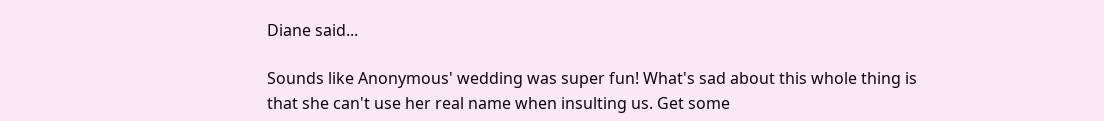Diane said...

Sounds like Anonymous' wedding was super fun! What's sad about this whole thing is that she can't use her real name when insulting us. Get some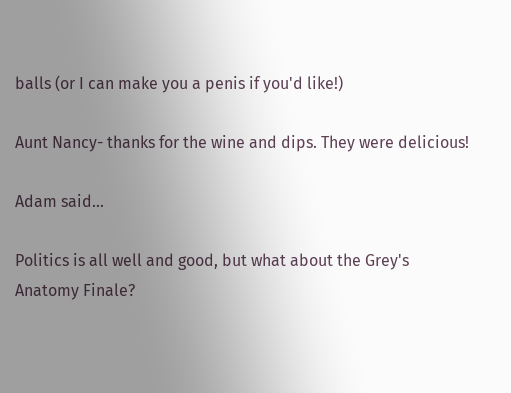balls (or I can make you a penis if you'd like!)

Aunt Nancy- thanks for the wine and dips. They were delicious!

Adam said...

Politics is all well and good, but what about the Grey's Anatomy Finale?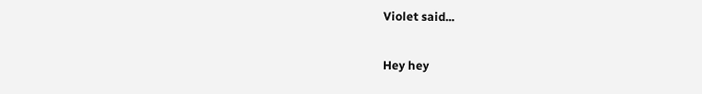Violet said...

Hey hey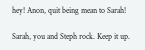hey! Anon, quit being mean to Sarah!

Sarah, you and Steph rock. Keep it up.